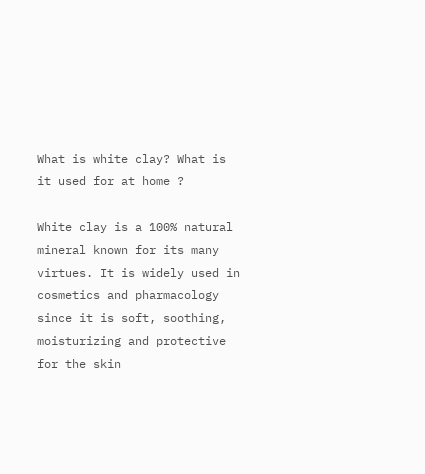What is white clay? What is it used for at home ?

White clay is a 100% natural mineral known for its many virtues. It is widely used in cosmetics and pharmacology since it is soft, soothing, moisturizing and protective for the skin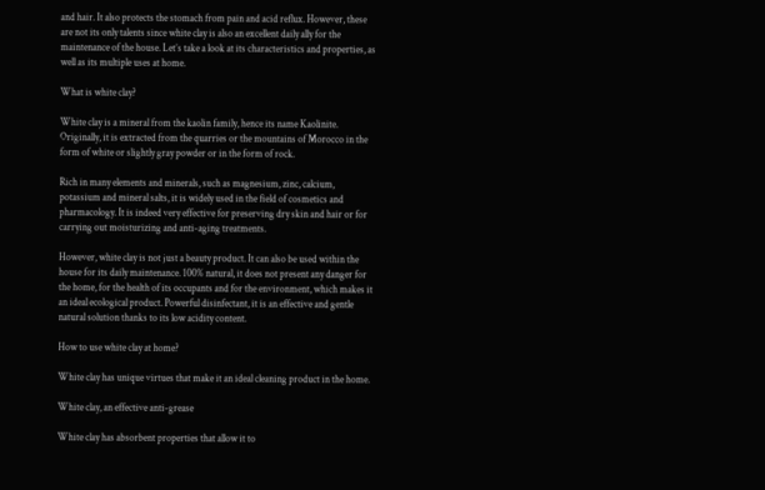and hair. It also protects the stomach from pain and acid reflux. However, these are not its only talents since white clay is also an excellent daily ally for the maintenance of the house. Let’s take a look at its characteristics and properties, as well as its multiple uses at home.

What is white clay?

White clay is a mineral from the kaolin family, hence its name Kaolinite. Originally, it is extracted from the quarries or the mountains of Morocco in the form of white or slightly gray powder or in the form of rock.

Rich in many elements and minerals, such as magnesium, zinc, calcium, potassium and mineral salts, it is widely used in the field of cosmetics and pharmacology. It is indeed very effective for preserving dry skin and hair or for carrying out moisturizing and anti-aging treatments.

However, white clay is not just a beauty product. It can also be used within the house for its daily maintenance. 100% natural, it does not present any danger for the home, for the health of its occupants and for the environment, which makes it an ideal ecological product. Powerful disinfectant, it is an effective and gentle natural solution thanks to its low acidity content.

How to use white clay at home?

White clay has unique virtues that make it an ideal cleaning product in the home.

White clay, an effective anti-grease

White clay has absorbent properties that allow it to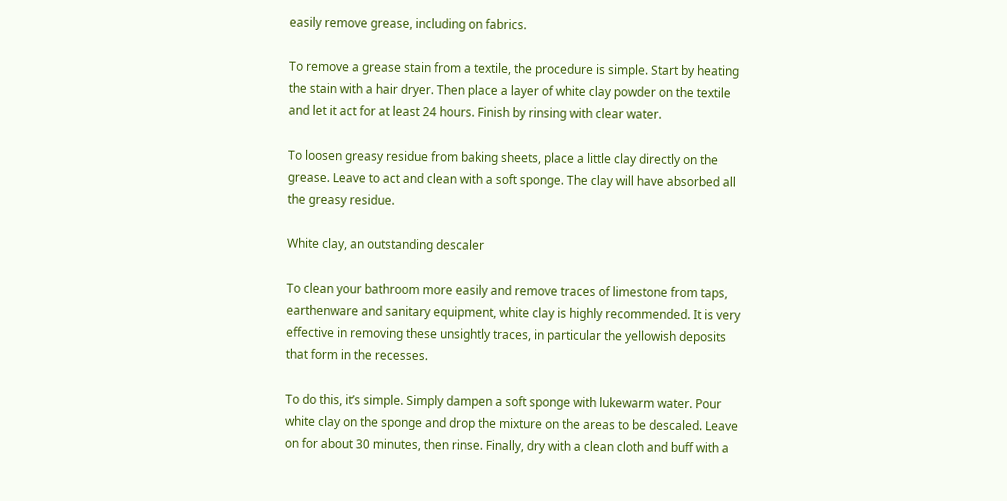easily remove grease, including on fabrics.

To remove a grease stain from a textile, the procedure is simple. Start by heating the stain with a hair dryer. Then place a layer of white clay powder on the textile and let it act for at least 24 hours. Finish by rinsing with clear water.

To loosen greasy residue from baking sheets, place a little clay directly on the grease. Leave to act and clean with a soft sponge. The clay will have absorbed all the greasy residue.

White clay, an outstanding descaler

To clean your bathroom more easily and remove traces of limestone from taps, earthenware and sanitary equipment, white clay is highly recommended. It is very effective in removing these unsightly traces, in particular the yellowish deposits that form in the recesses.

To do this, it’s simple. Simply dampen a soft sponge with lukewarm water. Pour white clay on the sponge and drop the mixture on the areas to be descaled. Leave on for about 30 minutes, then rinse. Finally, dry with a clean cloth and buff with a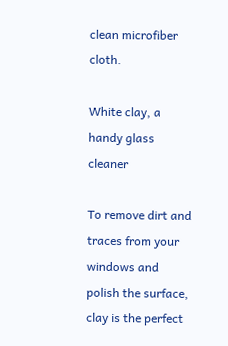clean microfiber cloth.

White clay, a handy glass cleaner

To remove dirt and traces from your windows and polish the surface, clay is the perfect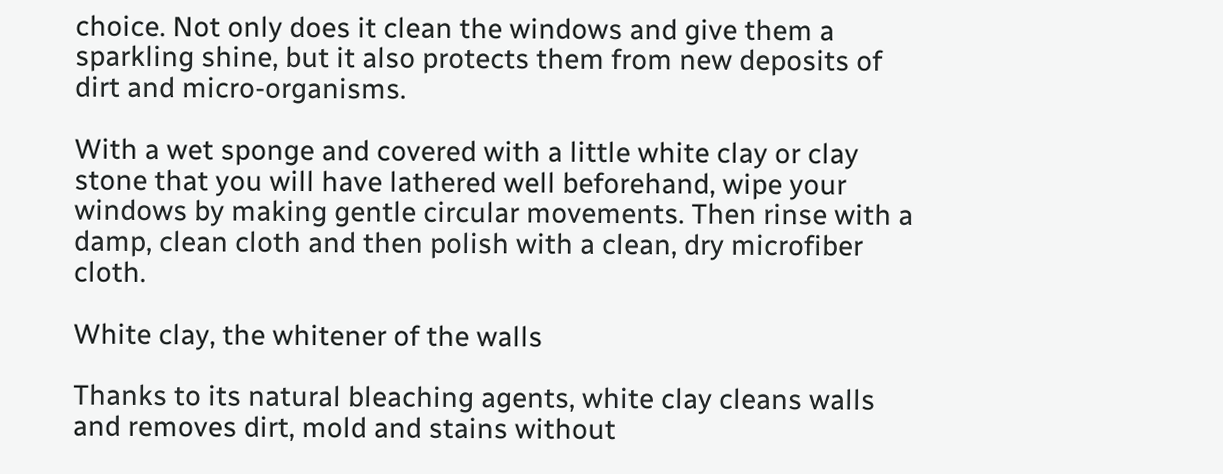choice. Not only does it clean the windows and give them a sparkling shine, but it also protects them from new deposits of dirt and micro-organisms.

With a wet sponge and covered with a little white clay or clay stone that you will have lathered well beforehand, wipe your windows by making gentle circular movements. Then rinse with a damp, clean cloth and then polish with a clean, dry microfiber cloth.

White clay, the whitener of the walls

Thanks to its natural bleaching agents, white clay cleans walls and removes dirt, mold and stains without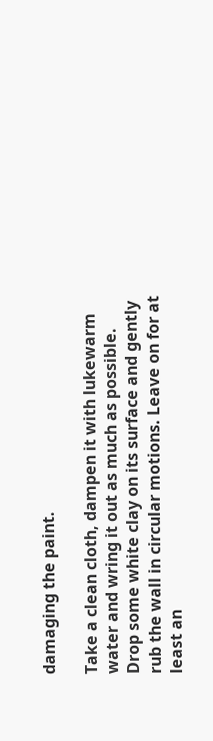damaging the paint.

Take a clean cloth, dampen it with lukewarm water and wring it out as much as possible. Drop some white clay on its surface and gently rub the wall in circular motions. Leave on for at least an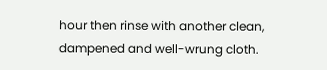hour then rinse with another clean, dampened and well-wrung cloth.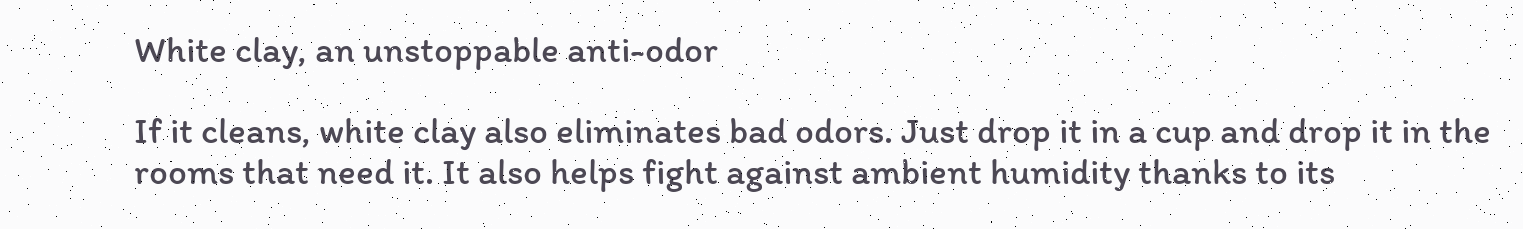White clay, an unstoppable anti-odor

If it cleans, white clay also eliminates bad odors. Just drop it in a cup and drop it in the rooms that need it. It also helps fight against ambient humidity thanks to its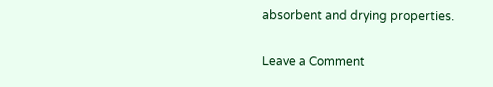absorbent and drying properties.

Leave a Comment